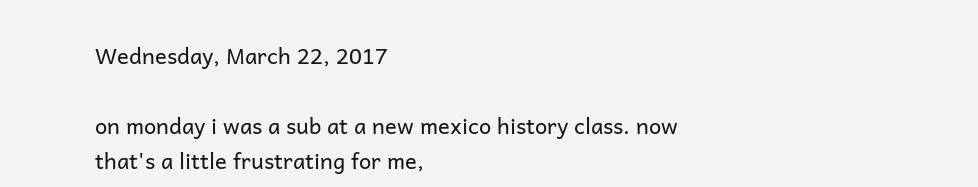Wednesday, March 22, 2017

on monday i was a sub at a new mexico history class. now that's a little frustrating for me,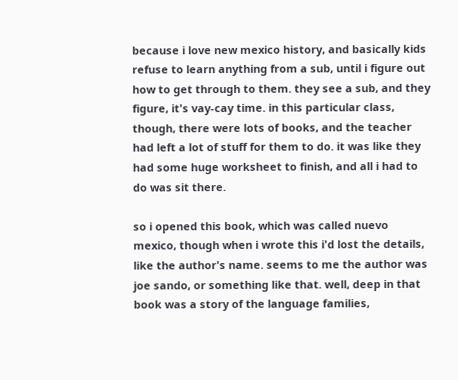because i love new mexico history, and basically kids refuse to learn anything from a sub, until i figure out how to get through to them. they see a sub, and they figure, it's vay-cay time. in this particular class, though, there were lots of books, and the teacher had left a lot of stuff for them to do. it was like they had some huge worksheet to finish, and all i had to do was sit there.

so i opened this book, which was called nuevo mexico, though when i wrote this i'd lost the details, like the author's name. seems to me the author was joe sando, or something like that. well, deep in that book was a story of the language families,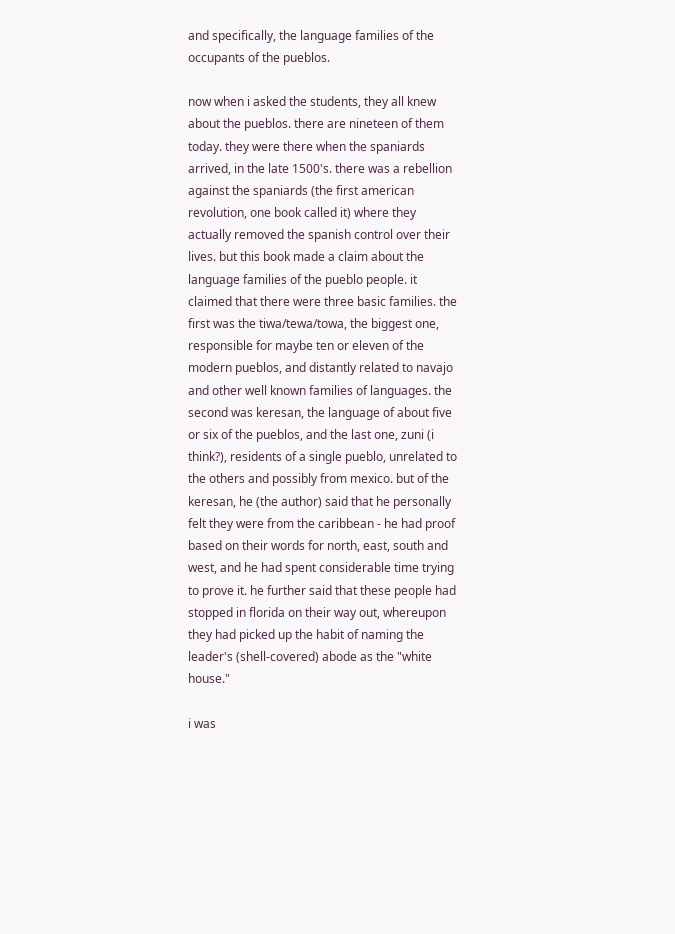and specifically, the language families of the occupants of the pueblos.

now when i asked the students, they all knew about the pueblos. there are nineteen of them today. they were there when the spaniards arrived, in the late 1500's. there was a rebellion against the spaniards (the first american revolution, one book called it) where they actually removed the spanish control over their lives. but this book made a claim about the language families of the pueblo people. it claimed that there were three basic families. the first was the tiwa/tewa/towa, the biggest one, responsible for maybe ten or eleven of the modern pueblos, and distantly related to navajo and other well known families of languages. the second was keresan, the language of about five or six of the pueblos, and the last one, zuni (i think?), residents of a single pueblo, unrelated to the others and possibly from mexico. but of the keresan, he (the author) said that he personally felt they were from the caribbean - he had proof based on their words for north, east, south and west, and he had spent considerable time trying to prove it. he further said that these people had stopped in florida on their way out, whereupon they had picked up the habit of naming the leader's (shell-covered) abode as the "white house."

i was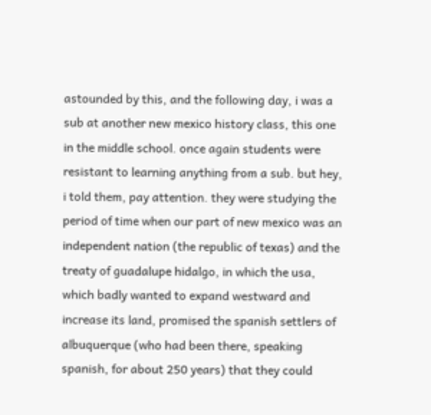astounded by this, and the following day, i was a sub at another new mexico history class, this one in the middle school. once again students were resistant to learning anything from a sub. but hey, i told them, pay attention. they were studying the period of time when our part of new mexico was an independent nation (the republic of texas) and the treaty of guadalupe hidalgo, in which the usa, which badly wanted to expand westward and increase its land, promised the spanish settlers of albuquerque (who had been there, speaking spanish, for about 250 years) that they could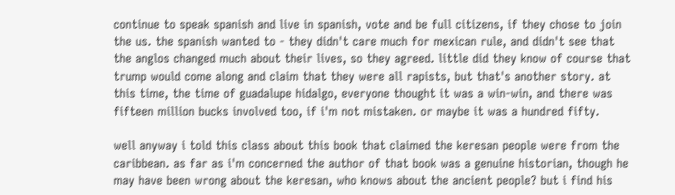continue to speak spanish and live in spanish, vote and be full citizens, if they chose to join the us. the spanish wanted to - they didn't care much for mexican rule, and didn't see that the anglos changed much about their lives, so they agreed. little did they know of course that trump would come along and claim that they were all rapists, but that's another story. at this time, the time of guadalupe hidalgo, everyone thought it was a win-win, and there was fifteen million bucks involved too, if i'm not mistaken. or maybe it was a hundred fifty.

well anyway i told this class about this book that claimed the keresan people were from the caribbean. as far as i'm concerned the author of that book was a genuine historian, though he may have been wrong about the keresan, who knows about the ancient people? but i find his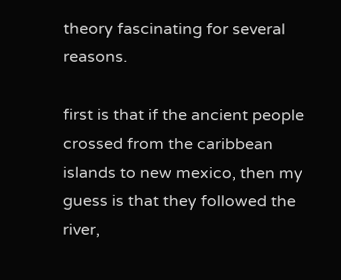theory fascinating for several reasons.

first is that if the ancient people crossed from the caribbean islands to new mexico, then my guess is that they followed the river,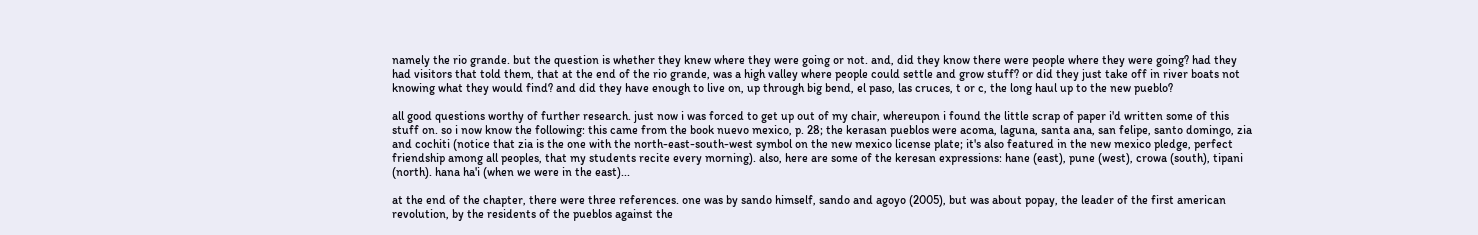namely the rio grande. but the question is whether they knew where they were going or not. and, did they know there were people where they were going? had they had visitors that told them, that at the end of the rio grande, was a high valley where people could settle and grow stuff? or did they just take off in river boats not knowing what they would find? and did they have enough to live on, up through big bend, el paso, las cruces, t or c, the long haul up to the new pueblo?

all good questions worthy of further research. just now i was forced to get up out of my chair, whereupon i found the little scrap of paper i'd written some of this stuff on. so i now know the following: this came from the book nuevo mexico, p. 28; the kerasan pueblos were acoma, laguna, santa ana, san felipe, santo domingo, zia and cochiti (notice that zia is the one with the north-east-south-west symbol on the new mexico license plate; it's also featured in the new mexico pledge, perfect friendship among all peoples, that my students recite every morning). also, here are some of the keresan expressions: hane (east), pune (west), crowa (south), tipani (north). hana ha'i (when we were in the east)...

at the end of the chapter, there were three references. one was by sando himself, sando and agoyo (2005), but was about popay, the leader of the first american revolution, by the residents of the pueblos against the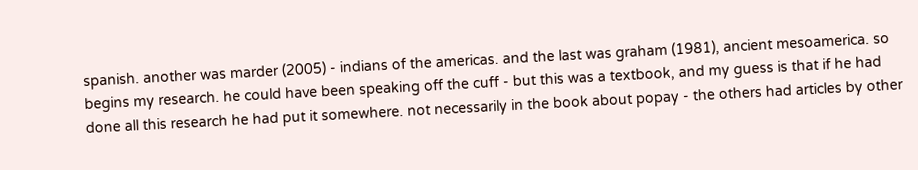spanish. another was marder (2005) - indians of the americas. and the last was graham (1981), ancient mesoamerica. so begins my research. he could have been speaking off the cuff - but this was a textbook, and my guess is that if he had done all this research he had put it somewhere. not necessarily in the book about popay - the others had articles by other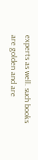experts as well. such books are golden and are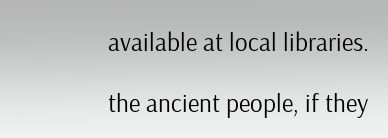available at local libraries.

the ancient people, if they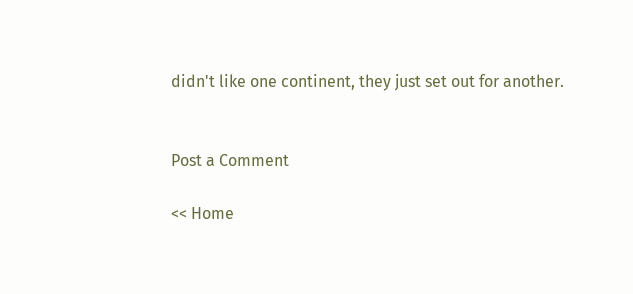didn't like one continent, they just set out for another.


Post a Comment

<< Home